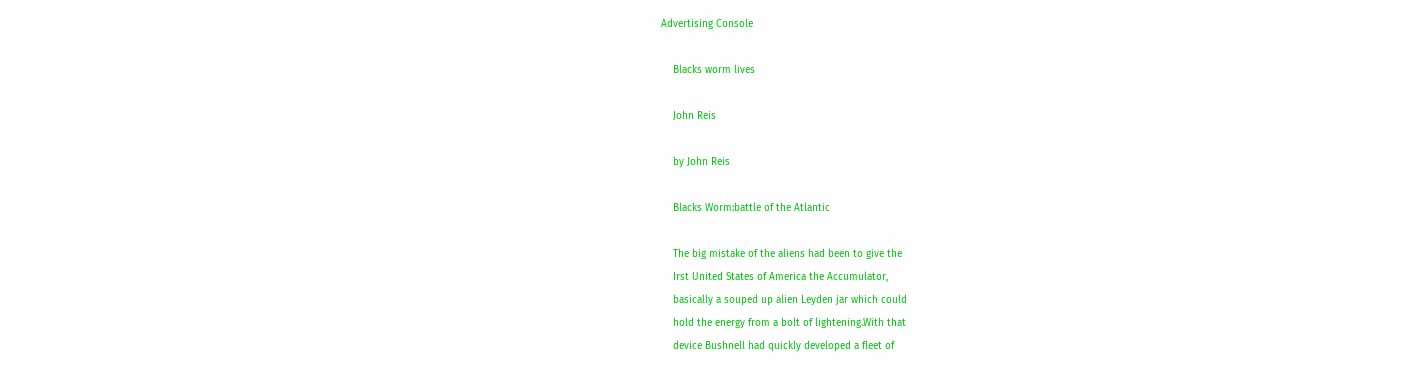Advertising Console

    Blacks worm lives

    John Reis

    by John Reis

    Blacks Worm:battle of the Atlantic

    The big mistake of the aliens had been to give the
    Irst United States of America the Accumulator,
    basically a souped up alien Leyden jar which could
    hold the energy from a bolt of lightening.With that
    device Bushnell had quickly developed a fleet of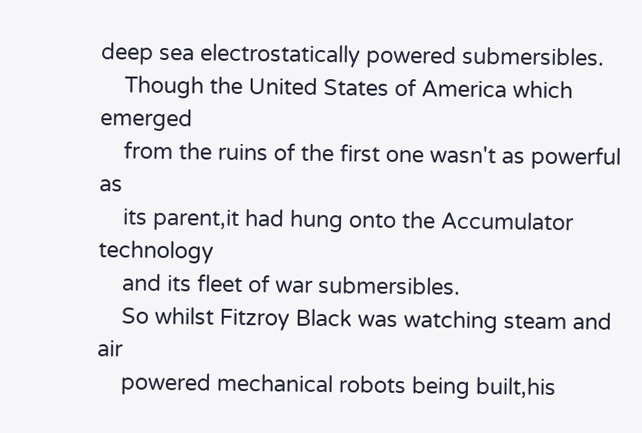deep sea electrostatically powered submersibles.
    Though the United States of America which emerged
    from the ruins of the first one wasn't as powerful as
    its parent,it had hung onto the Accumulator technology
    and its fleet of war submersibles.
    So whilst Fitzroy Black was watching steam and air
    powered mechanical robots being built,his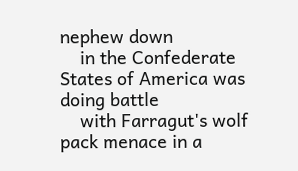nephew down
    in the Confederate States of America was doing battle
    with Farragut's wolf pack menace in a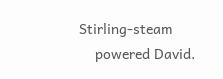Stirling-steam
    powered David.